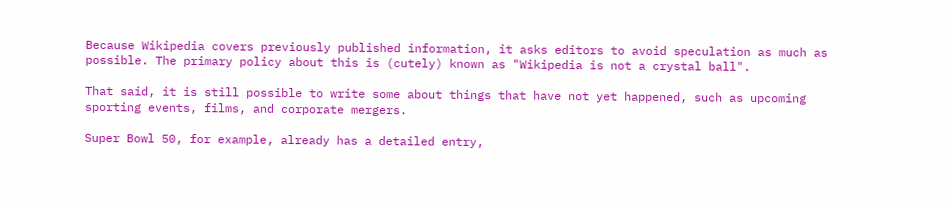Because Wikipedia covers previously published information, it asks editors to avoid speculation as much as possible. The primary policy about this is (cutely) known as "Wikipedia is not a crystal ball".

That said, it is still possible to write some about things that have not yet happened, such as upcoming sporting events, films, and corporate mergers.

Super Bowl 50, for example, already has a detailed entry,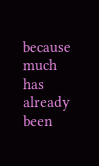because much has already been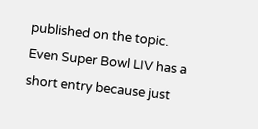published on the topic. Even Super Bowl LIV has a short entry because just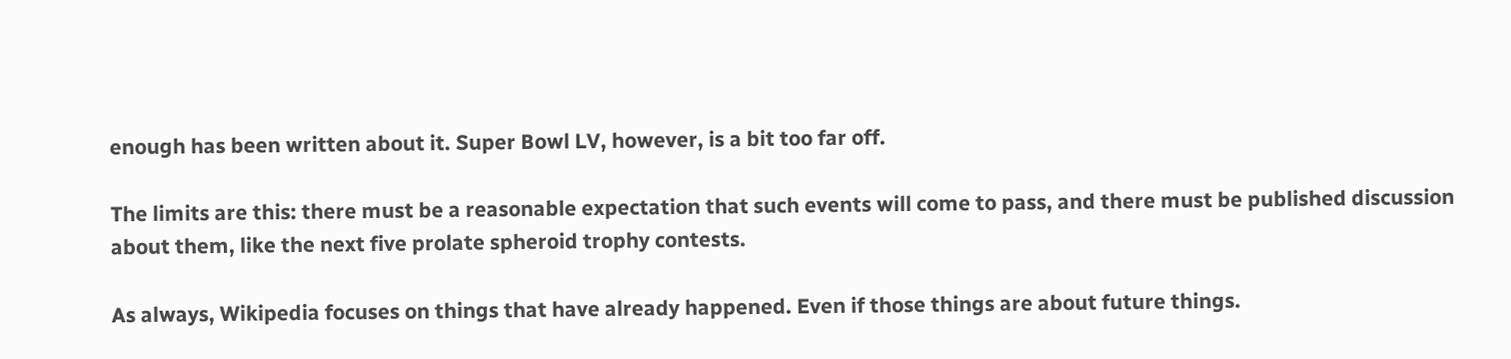enough has been written about it. Super Bowl LV, however, is a bit too far off.

The limits are this: there must be a reasonable expectation that such events will come to pass, and there must be published discussion about them, like the next five prolate spheroid trophy contests.

As always, Wikipedia focuses on things that have already happened. Even if those things are about future things.